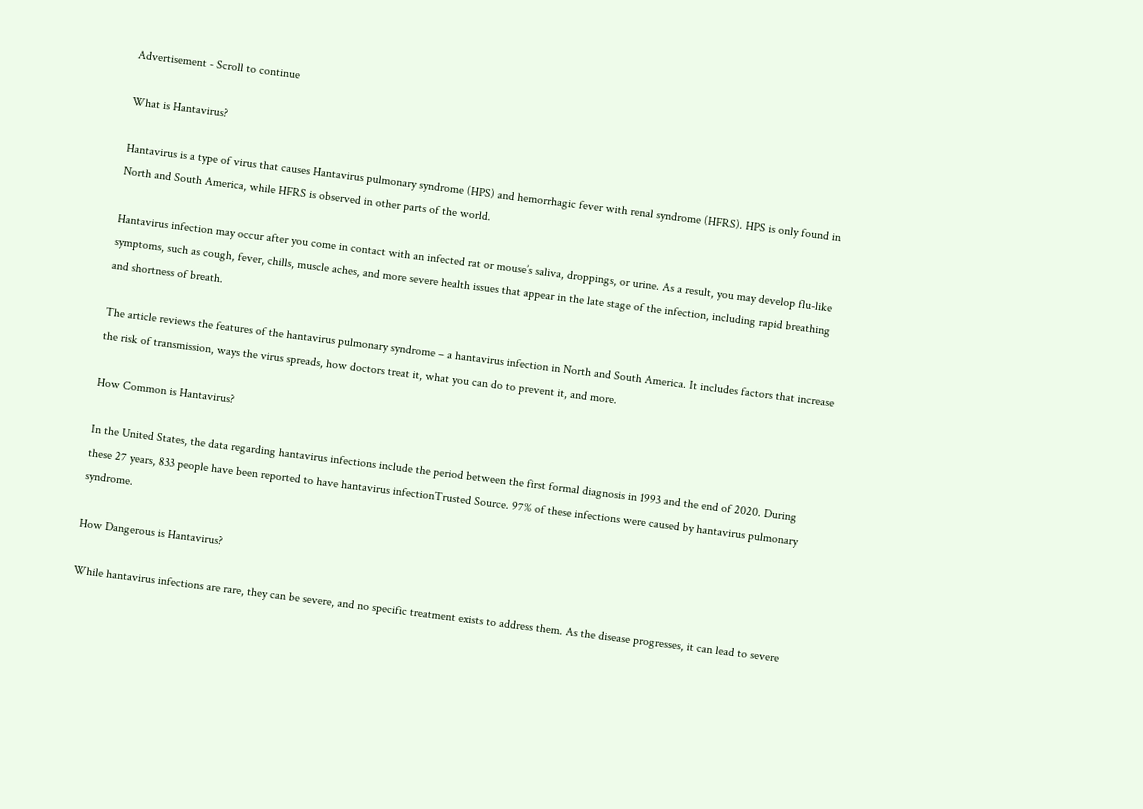Advertisement - Scroll to continue

What is Hantavirus?

Hantavirus is a type of virus that causes Hantavirus pulmonary syndrome (HPS) and hemorrhagic fever with renal syndrome (HFRS). HPS is only found in North and South America, while HFRS is observed in other parts of the world.

Hantavirus infection may occur after you come in contact with an infected rat or mouse’s saliva, droppings, or urine. As a result, you may develop flu-like symptoms, such as cough, fever, chills, muscle aches, and more severe health issues that appear in the late stage of the infection, including rapid breathing and shortness of breath.

The article reviews the features of the hantavirus pulmonary syndrome – a hantavirus infection in North and South America. It includes factors that increase the risk of transmission, ways the virus spreads, how doctors treat it, what you can do to prevent it, and more.

How Common is Hantavirus?

In the United States, the data regarding hantavirus infections include the period between the first formal diagnosis in 1993 and the end of 2020. During these 27 years, 833 people have been reported to have hantavirus infectionTrusted Source. 97% of these infections were caused by hantavirus pulmonary syndrome.

How Dangerous is Hantavirus?

While hantavirus infections are rare, they can be severe, and no specific treatment exists to address them. As the disease progresses, it can lead to severe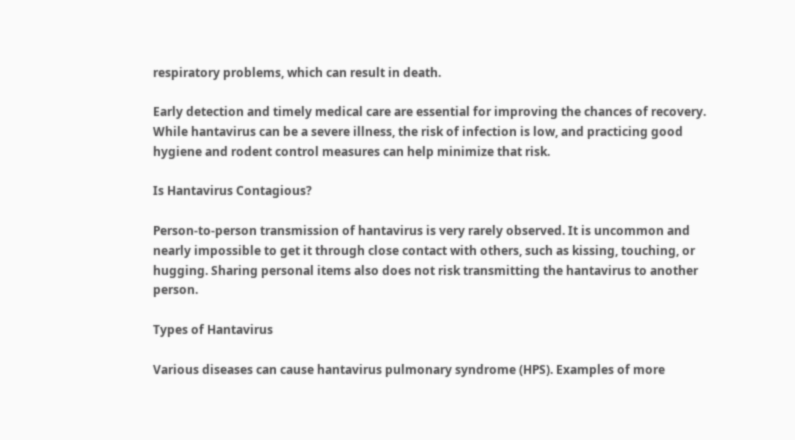respiratory problems, which can result in death.

Early detection and timely medical care are essential for improving the chances of recovery. While hantavirus can be a severe illness, the risk of infection is low, and practicing good hygiene and rodent control measures can help minimize that risk.

Is Hantavirus Contagious?

Person-to-person transmission of hantavirus is very rarely observed. It is uncommon and nearly impossible to get it through close contact with others, such as kissing, touching, or hugging. Sharing personal items also does not risk transmitting the hantavirus to another person.

Types of Hantavirus

Various diseases can cause hantavirus pulmonary syndrome (HPS). Examples of more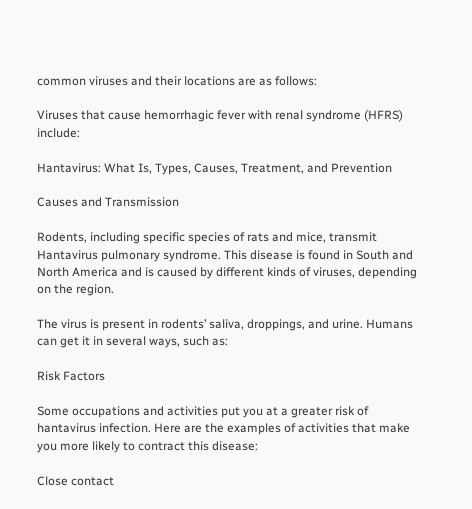common viruses and their locations are as follows:

Viruses that cause hemorrhagic fever with renal syndrome (HFRS) include:

Hantavirus: What Is, Types, Causes, Treatment, and Prevention

Causes and Transmission

Rodents, including specific species of rats and mice, transmit Hantavirus pulmonary syndrome. This disease is found in South and North America and is caused by different kinds of viruses, depending on the region.

The virus is present in rodents’ saliva, droppings, and urine. Humans can get it in several ways, such as:

Risk Factors

Some occupations and activities put you at a greater risk of hantavirus infection. Here are the examples of activities that make you more likely to contract this disease:

Close contact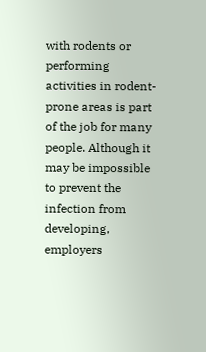with rodents or performing activities in rodent-prone areas is part of the job for many people. Although it may be impossible to prevent the infection from developing, employers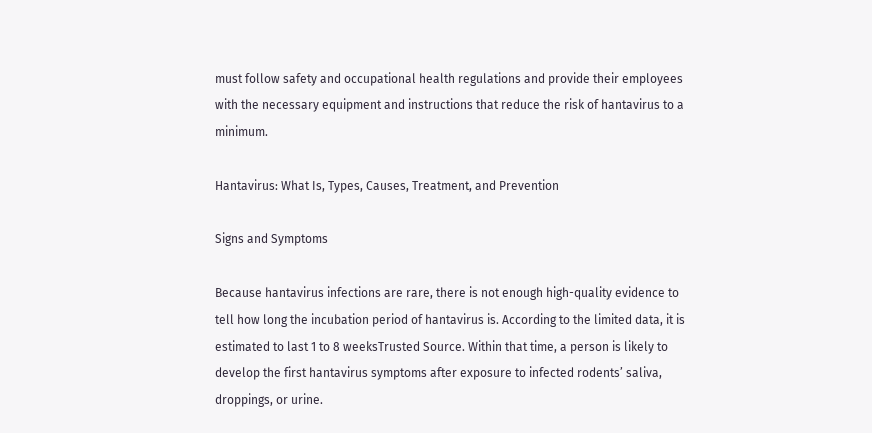must follow safety and occupational health regulations and provide their employees with the necessary equipment and instructions that reduce the risk of hantavirus to a minimum.

Hantavirus: What Is, Types, Causes, Treatment, and Prevention

Signs and Symptoms

Because hantavirus infections are rare, there is not enough high-quality evidence to tell how long the incubation period of hantavirus is. According to the limited data, it is estimated to last 1 to 8 weeksTrusted Source. Within that time, a person is likely to develop the first hantavirus symptoms after exposure to infected rodents’ saliva, droppings, or urine.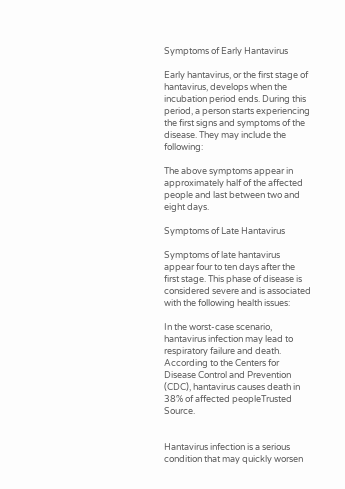Symptoms of Early Hantavirus

Early hantavirus, or the first stage of hantavirus, develops when the incubation period ends. During this period, a person starts experiencing the first signs and symptoms of the disease. They may include the following:

The above symptoms appear in approximately half of the affected people and last between two and eight days.

Symptoms of Late Hantavirus

Symptoms of late hantavirus appear four to ten days after the first stage. This phase of disease is considered severe and is associated with the following health issues:

In the worst-case scenario, hantavirus infection may lead to respiratory failure and death. According to the Centers for Disease Control and Prevention (CDC), hantavirus causes death in 38% of affected peopleTrusted Source.


Hantavirus infection is a serious condition that may quickly worsen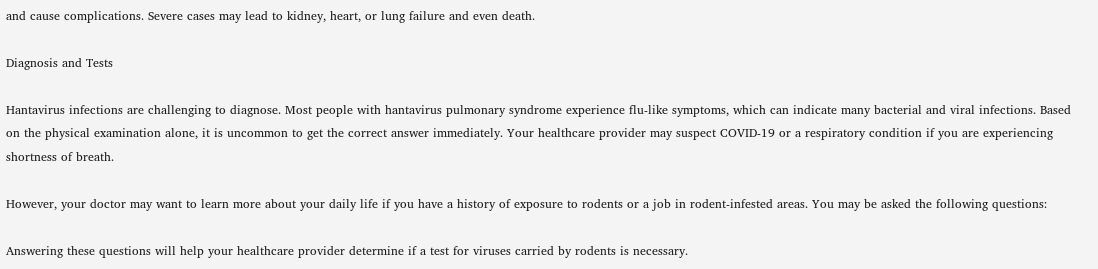and cause complications. Severe cases may lead to kidney, heart, or lung failure and even death.

Diagnosis and Tests

Hantavirus infections are challenging to diagnose. Most people with hantavirus pulmonary syndrome experience flu-like symptoms, which can indicate many bacterial and viral infections. Based on the physical examination alone, it is uncommon to get the correct answer immediately. Your healthcare provider may suspect COVID-19 or a respiratory condition if you are experiencing shortness of breath.

However, your doctor may want to learn more about your daily life if you have a history of exposure to rodents or a job in rodent-infested areas. You may be asked the following questions:

Answering these questions will help your healthcare provider determine if a test for viruses carried by rodents is necessary.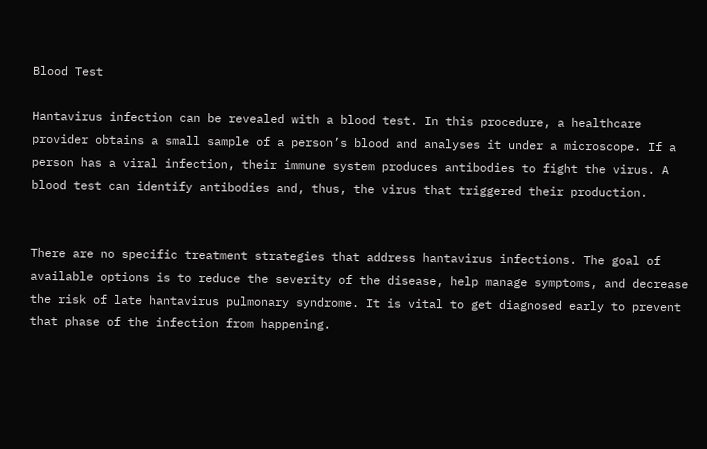Blood Test

Hantavirus infection can be revealed with a blood test. In this procedure, a healthcare provider obtains a small sample of a person’s blood and analyses it under a microscope. If a person has a viral infection, their immune system produces antibodies to fight the virus. A blood test can identify antibodies and, thus, the virus that triggered their production.


There are no specific treatment strategies that address hantavirus infections. The goal of available options is to reduce the severity of the disease, help manage symptoms, and decrease the risk of late hantavirus pulmonary syndrome. It is vital to get diagnosed early to prevent that phase of the infection from happening.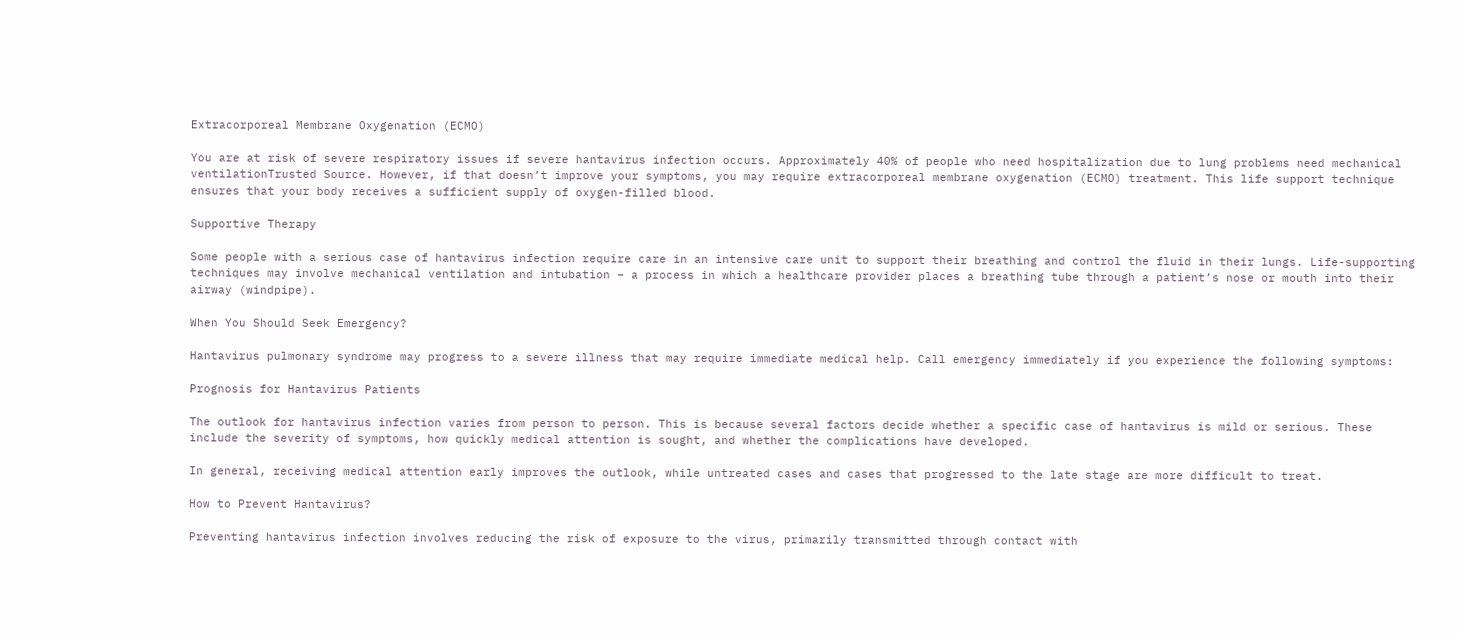Extracorporeal Membrane Oxygenation (ECMO)

You are at risk of severe respiratory issues if severe hantavirus infection occurs. Approximately 40% of people who need hospitalization due to lung problems need mechanical ventilationTrusted Source. However, if that doesn’t improve your symptoms, you may require extracorporeal membrane oxygenation (ECMO) treatment. This life support technique ensures that your body receives a sufficient supply of oxygen-filled blood.

Supportive Therapy

Some people with a serious case of hantavirus infection require care in an intensive care unit to support their breathing and control the fluid in their lungs. Life-supporting techniques may involve mechanical ventilation and intubation – a process in which a healthcare provider places a breathing tube through a patient’s nose or mouth into their airway (windpipe).

When You Should Seek Emergency?

Hantavirus pulmonary syndrome may progress to a severe illness that may require immediate medical help. Call emergency immediately if you experience the following symptoms:

Prognosis for Hantavirus Patients

The outlook for hantavirus infection varies from person to person. This is because several factors decide whether a specific case of hantavirus is mild or serious. These include the severity of symptoms, how quickly medical attention is sought, and whether the complications have developed.

In general, receiving medical attention early improves the outlook, while untreated cases and cases that progressed to the late stage are more difficult to treat.

How to Prevent Hantavirus?

Preventing hantavirus infection involves reducing the risk of exposure to the virus, primarily transmitted through contact with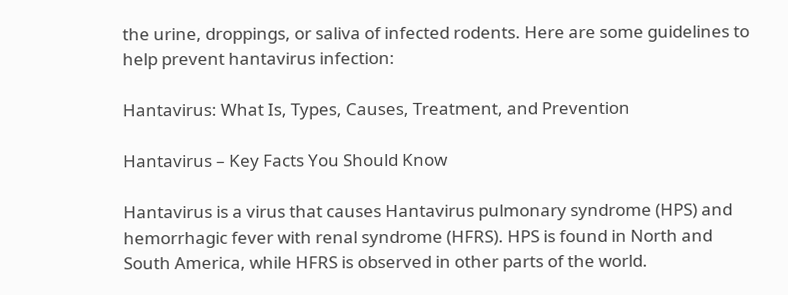the urine, droppings, or saliva of infected rodents. Here are some guidelines to help prevent hantavirus infection:

Hantavirus: What Is, Types, Causes, Treatment, and Prevention

Hantavirus – Key Facts You Should Know

Hantavirus is a virus that causes Hantavirus pulmonary syndrome (HPS) and hemorrhagic fever with renal syndrome (HFRS). HPS is found in North and South America, while HFRS is observed in other parts of the world.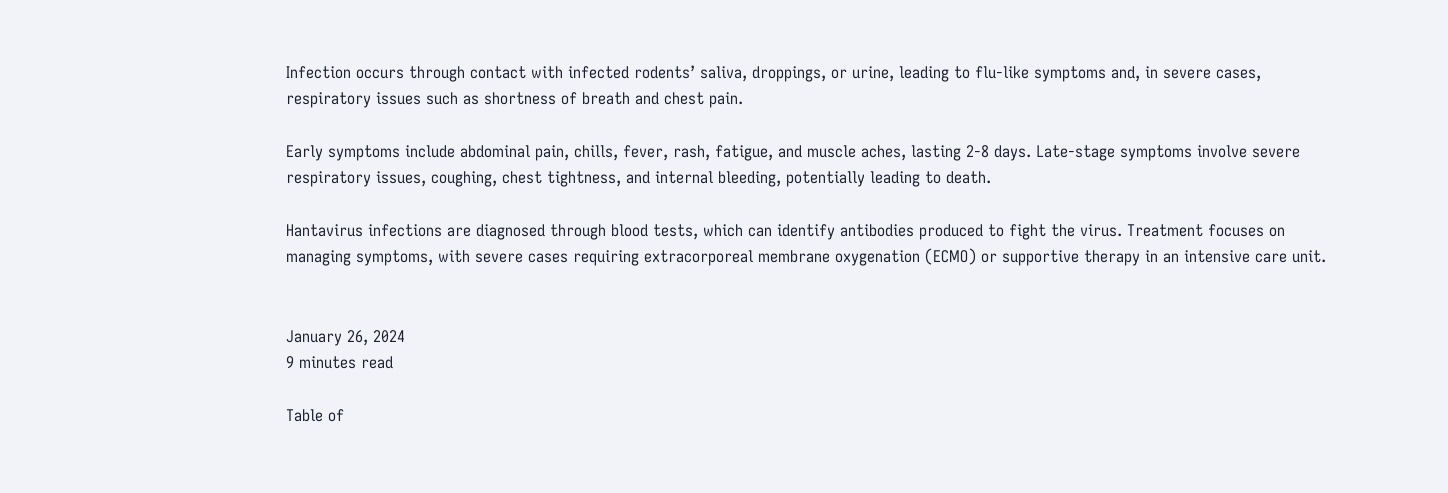Infection occurs through contact with infected rodents’ saliva, droppings, or urine, leading to flu-like symptoms and, in severe cases, respiratory issues such as shortness of breath and chest pain.

Early symptoms include abdominal pain, chills, fever, rash, fatigue, and muscle aches, lasting 2-8 days. Late-stage symptoms involve severe respiratory issues, coughing, chest tightness, and internal bleeding, potentially leading to death.

Hantavirus infections are diagnosed through blood tests, which can identify antibodies produced to fight the virus. Treatment focuses on managing symptoms, with severe cases requiring extracorporeal membrane oxygenation (ECMO) or supportive therapy in an intensive care unit.


January 26, 2024
9 minutes read

Table of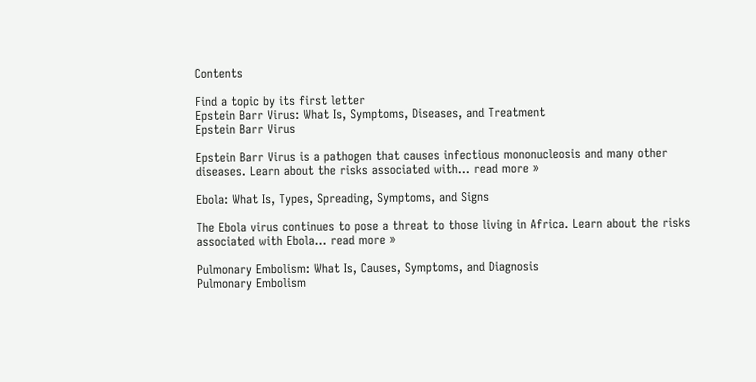Contents

Find a topic by its first letter
Epstein Barr Virus: What Is, Symptoms, Diseases, and Treatment
Epstein Barr Virus

Epstein Barr Virus is a pathogen that causes infectious mononucleosis and many other diseases. Learn about the risks associated with… read more »

Ebola: What Is, Types, Spreading, Symptoms, and Signs

The Ebola virus continues to pose a threat to those living in Africa. Learn about the risks associated with Ebola… read more »

Pulmonary Embolism: What Is, Causes, Symptoms, and Diagnosis
Pulmonary Embolism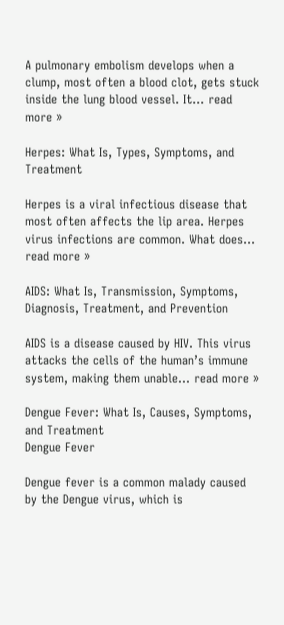A pulmonary embolism develops when a clump, most often a blood clot, gets stuck inside the lung blood vessel. It… read more »

Herpes: What Is, Types, Symptoms, and Treatment

Herpes is a viral infectious disease that most often affects the lip area. Herpes virus infections are common. What does… read more »

AIDS: What Is, Transmission, Symptoms, Diagnosis, Treatment, and Prevention

AIDS is a disease caused by HIV. This virus attacks the cells of the human’s immune system, making them unable… read more »

Dengue Fever: What Is, Causes, Symptoms, and Treatment
Dengue Fever

Dengue fever is a common malady caused by the Dengue virus, which is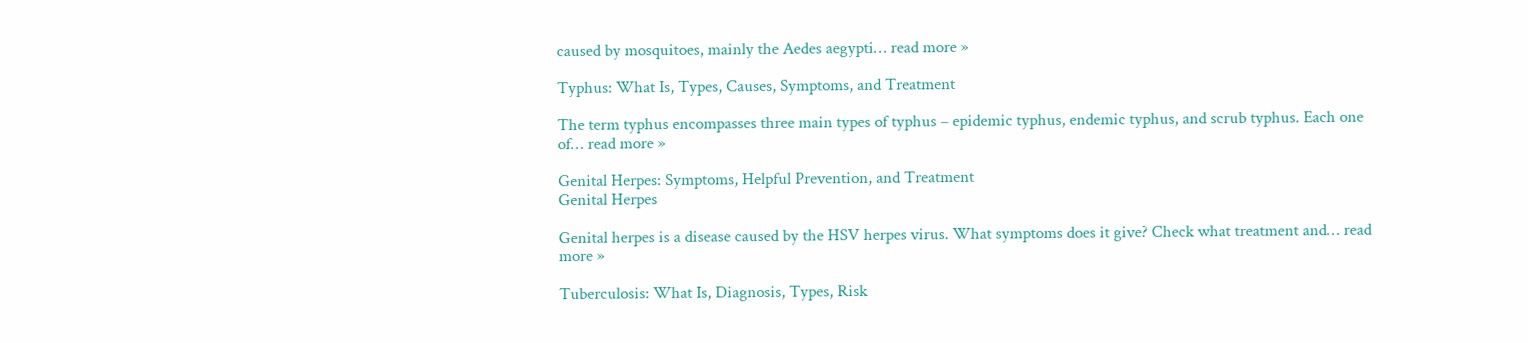caused by mosquitoes, mainly the Aedes aegypti… read more »

Typhus: What Is, Types, Causes, Symptoms, and Treatment

The term typhus encompasses three main types of typhus – epidemic typhus, endemic typhus, and scrub typhus. Each one of… read more »

Genital Herpes: Symptoms, Helpful Prevention, and Treatment
Genital Herpes

Genital herpes is a disease caused by the HSV herpes virus. What symptoms does it give? Check what treatment and… read more »

Tuberculosis: What Is, Diagnosis, Types, Risk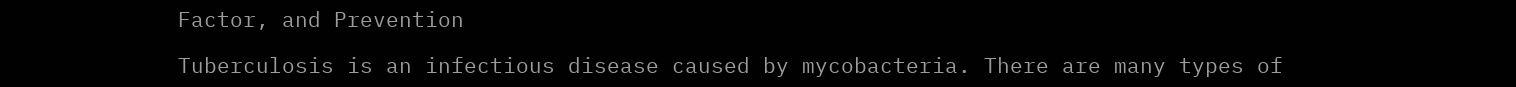Factor, and Prevention

Tuberculosis is an infectious disease caused by mycobacteria. There are many types of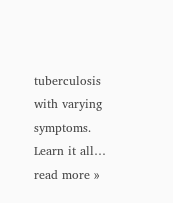tuberculosis with varying symptoms. Learn it all… read more »